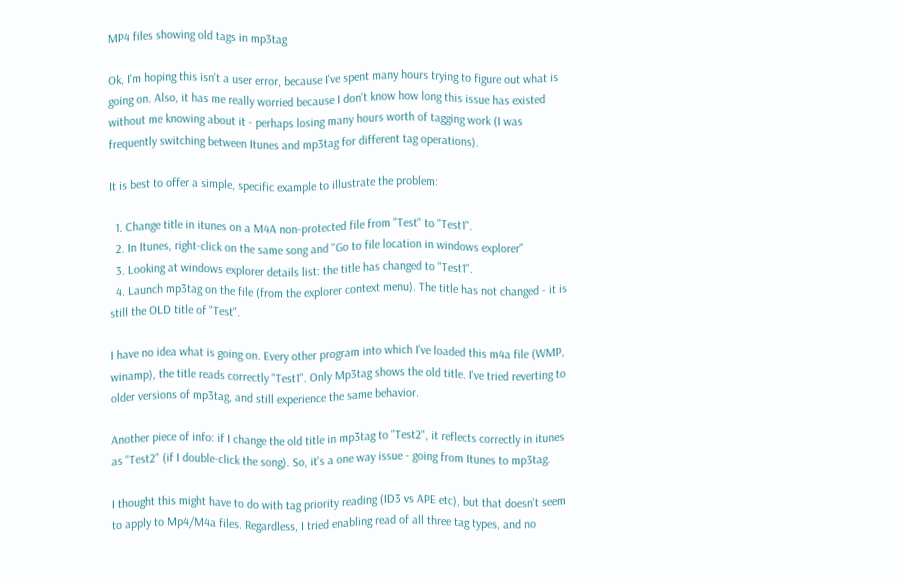MP4 files showing old tags in mp3tag

Ok, I'm hoping this isn't a user error, because I've spent many hours trying to figure out what is going on. Also, it has me really worried because I don't know how long this issue has existed without me knowing about it - perhaps losing many hours worth of tagging work (I was frequently switching between Itunes and mp3tag for different tag operations).

It is best to offer a simple, specific example to illustrate the problem:

  1. Change title in itunes on a M4A non-protected file from "Test" to "Test1".
  2. In Itunes, right-click on the same song and "Go to file location in windows explorer"
  3. Looking at windows explorer details list: the title has changed to "Test1".
  4. Launch mp3tag on the file (from the explorer context menu). The title has not changed - it is still the OLD title of "Test".

I have no idea what is going on. Every other program into which I've loaded this m4a file (WMP, winamp), the title reads correctly "Test1". Only Mp3tag shows the old title. I've tried reverting to older versions of mp3tag, and still experience the same behavior.

Another piece of info: if I change the old title in mp3tag to "Test2", it reflects correctly in itunes as "Test2" (if I double-click the song). So, it's a one way issue - going from Itunes to mp3tag.

I thought this might have to do with tag priority reading (ID3 vs APE etc), but that doesn't seem to apply to Mp4/M4a files. Regardless, I tried enabling read of all three tag types, and no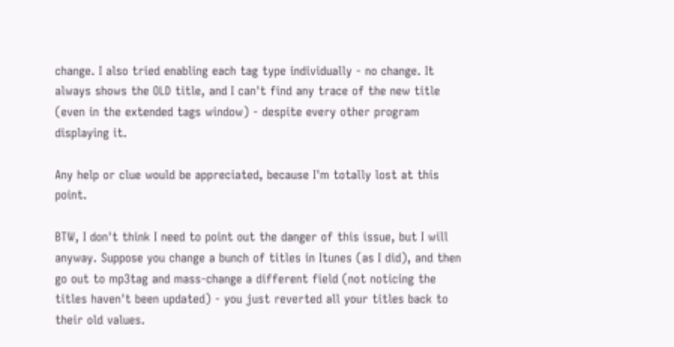change. I also tried enabling each tag type individually - no change. It always shows the OLD title, and I can't find any trace of the new title (even in the extended tags window) - despite every other program displaying it.

Any help or clue would be appreciated, because I'm totally lost at this point.

BTW, I don't think I need to point out the danger of this issue, but I will anyway. Suppose you change a bunch of titles in Itunes (as I did), and then go out to mp3tag and mass-change a different field (not noticing the titles haven't been updated) - you just reverted all your titles back to their old values.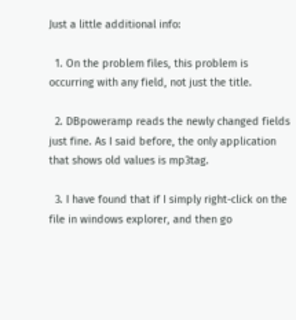Just a little additional info:

  1. On the problem files, this problem is occurring with any field, not just the title.

  2. DBpoweramp reads the newly changed fields just fine. As I said before, the only application that shows old values is mp3tag.

  3. I have found that if I simply right-click on the file in windows explorer, and then go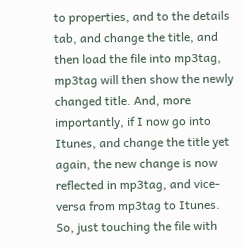to properties, and to the details tab, and change the title, and then load the file into mp3tag, mp3tag will then show the newly changed title. And, more importantly, if I now go into Itunes, and change the title yet again, the new change is now reflected in mp3tag, and vice-versa from mp3tag to Itunes. So, just touching the file with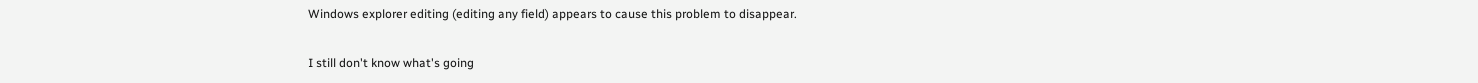Windows explorer editing (editing any field) appears to cause this problem to disappear.

I still don't know what's going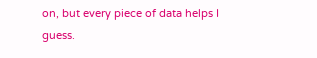on, but every piece of data helps I guess.